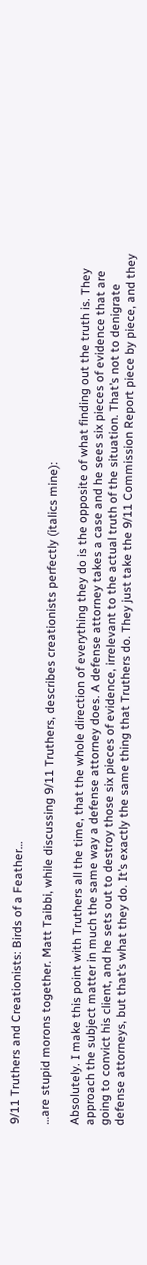9/11 Truthers and Creationists: Birds of a Feather…

…are stupid morons together. Matt Taibbi, while discussing 9/11 Truthers, describes creationists perfectly (italics mine):

Absolutely. I make this point with Truthers all the time, that the whole direction of everything they do is the opposite of what finding out the truth is. They approach the subject matter in much the same way a defense attorney does. A defense attorney takes a case and he sees six pieces of evidence that are going to convict his client, and he sets out to destroy those six pieces of evidence, irrelevant to the actual truth of the situation. That’s not to denigrate defense attorneys, but that’s what they do. It’s exactly the same thing that Truthers do. They just take the 9/11 Commission Report piece by piece, and they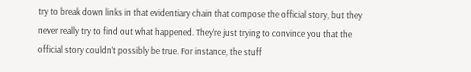try to break down links in that evidentiary chain that compose the official story, but they never really try to find out what happened. They’re just trying to convince you that the official story couldn’t possibly be true. For instance, the stuff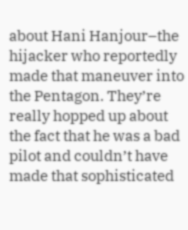about Hani Hanjour–the hijacker who reportedly made that maneuver into the Pentagon. They’re really hopped up about the fact that he was a bad pilot and couldn’t have made that sophisticated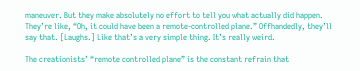maneuver. But they make absolutely no effort to tell you what actually did happen. They’re like, “Oh, it could have been a remote-controlled plane.” Offhandedly, they’ll say that. [Laughs.] Like that’s a very simple thing. It’s really weird.

The creationists’ “remote controlled plane” is the constant refrain that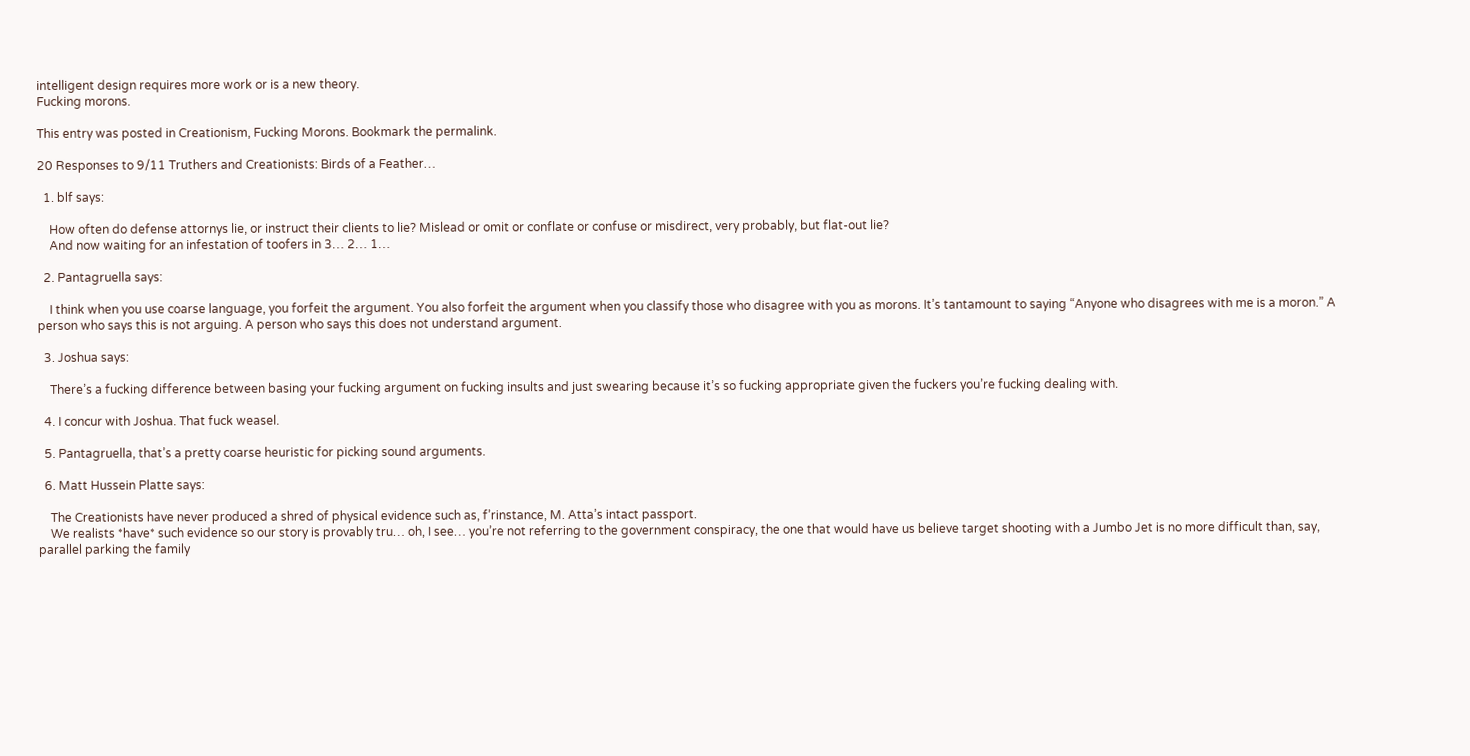intelligent design requires more work or is a new theory.
Fucking morons.

This entry was posted in Creationism, Fucking Morons. Bookmark the permalink.

20 Responses to 9/11 Truthers and Creationists: Birds of a Feather…

  1. blf says:

    How often do defense attornys lie, or instruct their clients to lie? Mislead or omit or conflate or confuse or misdirect, very probably, but flat-out lie?
    And now waiting for an infestation of toofers in 3… 2… 1…

  2. Pantagruella says:

    I think when you use coarse language, you forfeit the argument. You also forfeit the argument when you classify those who disagree with you as morons. It’s tantamount to saying “Anyone who disagrees with me is a moron.” A person who says this is not arguing. A person who says this does not understand argument.

  3. Joshua says:

    There’s a fucking difference between basing your fucking argument on fucking insults and just swearing because it’s so fucking appropriate given the fuckers you’re fucking dealing with.

  4. I concur with Joshua. That fuck weasel.

  5. Pantagruella, that’s a pretty coarse heuristic for picking sound arguments.

  6. Matt Hussein Platte says:

    The Creationists have never produced a shred of physical evidence such as, f’rinstance, M. Atta’s intact passport.
    We realists *have* such evidence so our story is provably tru… oh, I see… you’re not referring to the government conspiracy, the one that would have us believe target shooting with a Jumbo Jet is no more difficult than, say, parallel parking the family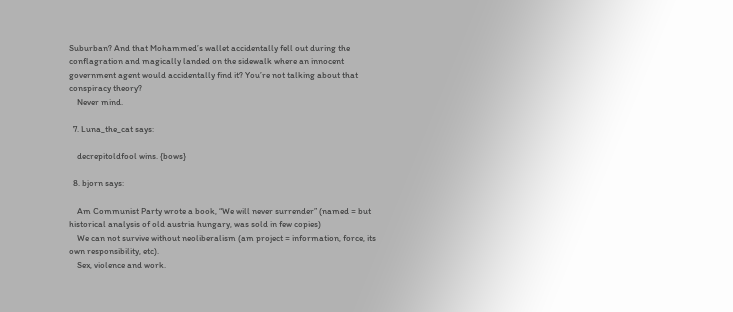Suburban? And that Mohammed’s wallet accidentally fell out during the conflagration and magically landed on the sidewalk where an innocent government agent would accidentally find it? You’re not talking about that conspiracy theory?
    Never mind.

  7. Luna_the_cat says:

    decrepitoldfool wins. {bows}

  8. bjorn says:

    Am Communist Party wrote a book, “We will never surrender” (named = but historical analysis of old austria hungary, was sold in few copies)
    We can not survive without neoliberalism (am project = information, force, its own responsibility, etc).
    Sex, violence and work.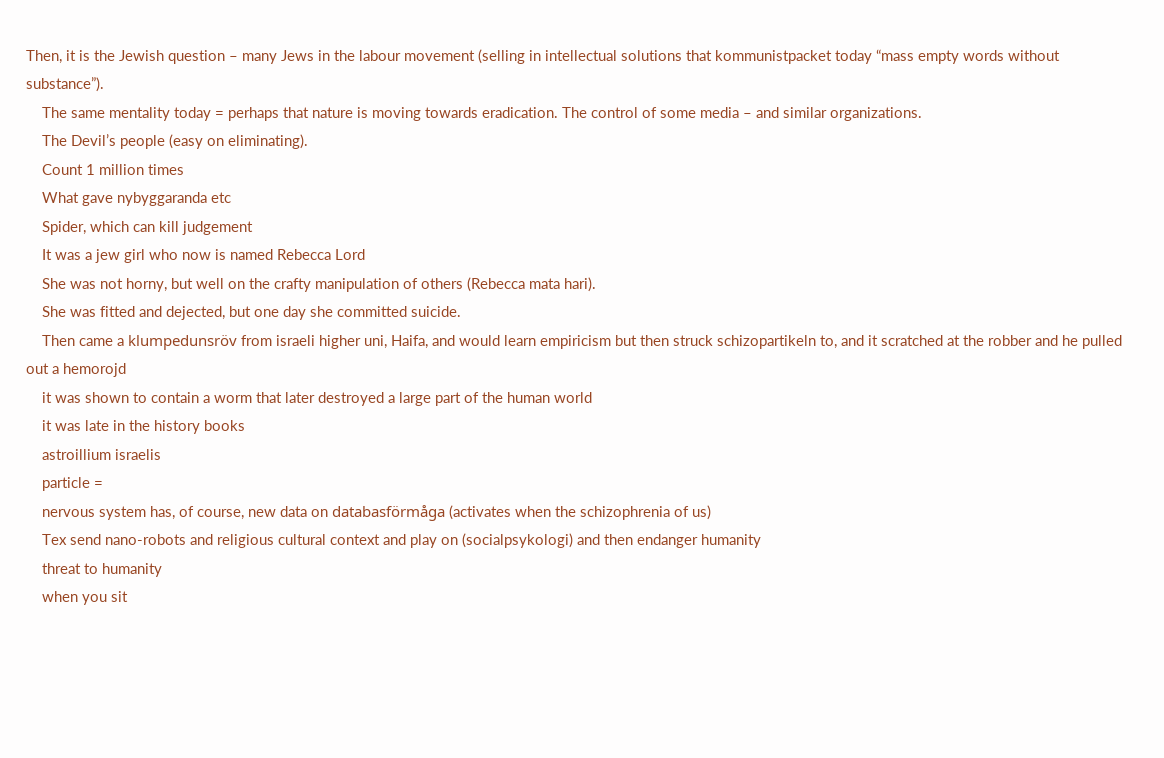Then, it is the Jewish question – many Jews in the labour movement (selling in intellectual solutions that kommunistpacket today “mass empty words without substance”).
    The same mentality today = perhaps that nature is moving towards eradication. The control of some media – and similar organizations.
    The Devil’s people (easy on eliminating).
    Count 1 million times
    What gave nybyggaranda etc
    Spider, which can kill judgement
    It was a jew girl who now is named Rebecca Lord
    She was not horny, but well on the crafty manipulation of others (Rebecca mata hari).
    She was fitted and dejected, but one day she committed suicide.
    Then came a klumpedunsröv from israeli higher uni, Haifa, and would learn empiricism but then struck schizopartikeln to, and it scratched at the robber and he pulled out a hemorojd
    it was shown to contain a worm that later destroyed a large part of the human world
    it was late in the history books
    astroillium israelis
    particle =
    nervous system has, of course, new data on databasförmåga (activates when the schizophrenia of us)
    Tex send nano-robots and religious cultural context and play on (socialpsykologi) and then endanger humanity
    threat to humanity
    when you sit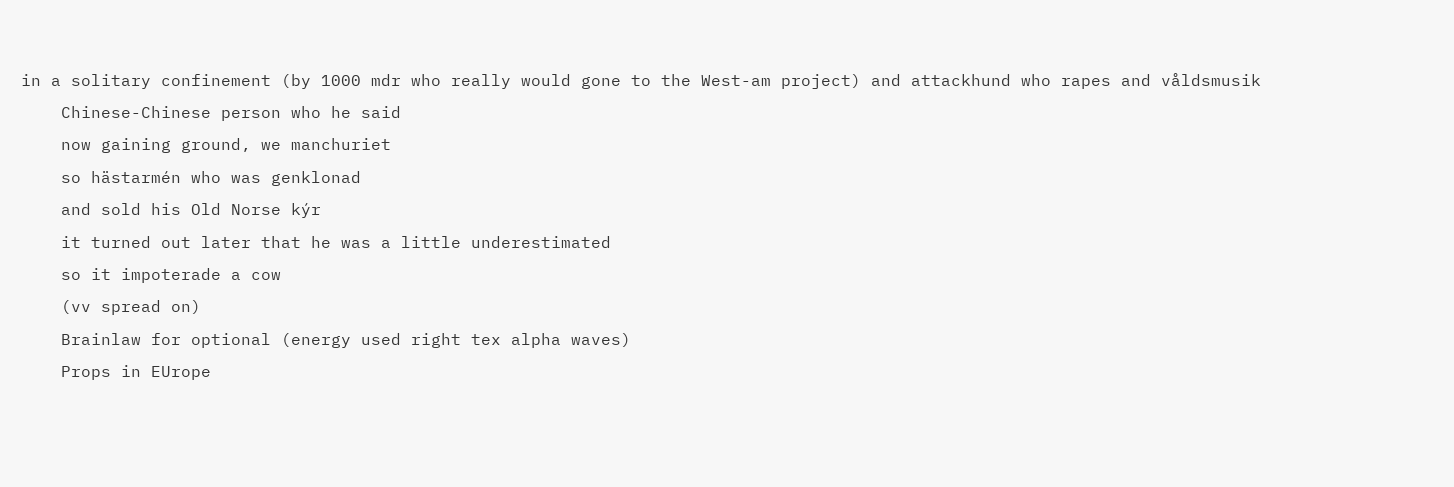in a solitary confinement (by 1000 mdr who really would gone to the West-am project) and attackhund who rapes and våldsmusik
    Chinese-Chinese person who he said
    now gaining ground, we manchuriet
    so hästarmén who was genklonad
    and sold his Old Norse kýr
    it turned out later that he was a little underestimated
    so it impoterade a cow
    (vv spread on)
    Brainlaw for optional (energy used right tex alpha waves)
    Props in EUrope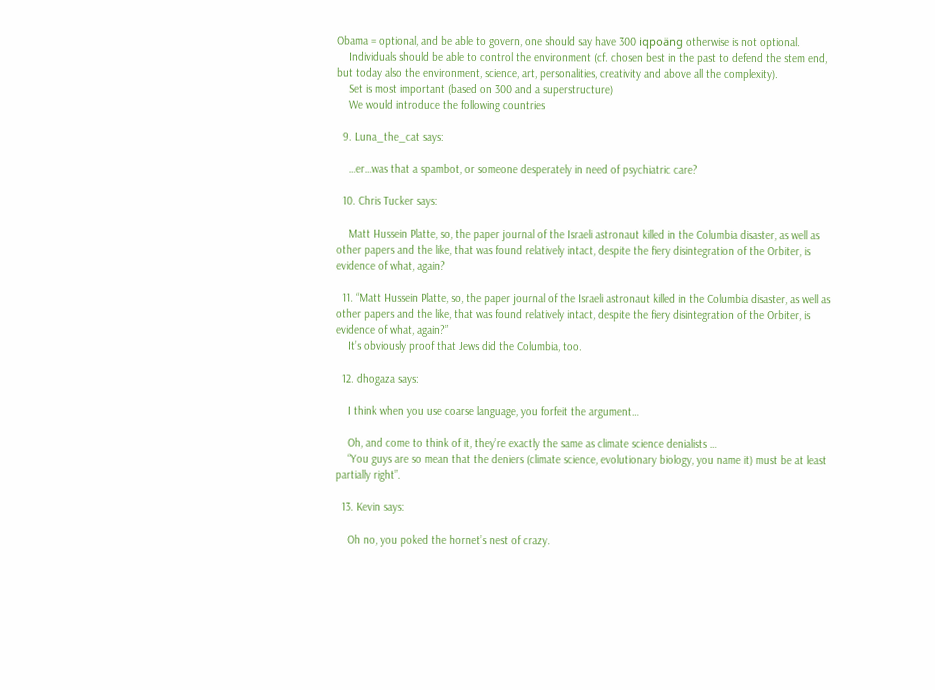Obama = optional, and be able to govern, one should say have 300 iqpoäng otherwise is not optional.
    Individuals should be able to control the environment (cf. chosen best in the past to defend the stem end, but today also the environment, science, art, personalities, creativity and above all the complexity).
    Set is most important (based on 300 and a superstructure)
    We would introduce the following countries

  9. Luna_the_cat says:

    …er…was that a spambot, or someone desperately in need of psychiatric care?

  10. Chris Tucker says:

    Matt Hussein Platte, so, the paper journal of the Israeli astronaut killed in the Columbia disaster, as well as other papers and the like, that was found relatively intact, despite the fiery disintegration of the Orbiter, is evidence of what, again?

  11. “Matt Hussein Platte, so, the paper journal of the Israeli astronaut killed in the Columbia disaster, as well as other papers and the like, that was found relatively intact, despite the fiery disintegration of the Orbiter, is evidence of what, again?”
    It’s obviously proof that Jews did the Columbia, too.

  12. dhogaza says:

    I think when you use coarse language, you forfeit the argument…

    Oh, and come to think of it, they’re exactly the same as climate science denialists …
    “You guys are so mean that the deniers (climate science, evolutionary biology, you name it) must be at least partially right”.

  13. Kevin says:

    Oh no, you poked the hornet’s nest of crazy.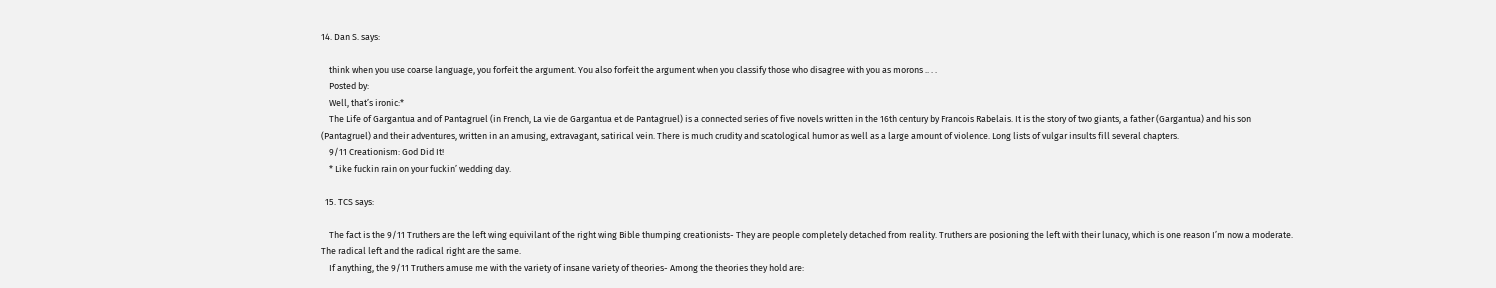14. Dan S. says:

    think when you use coarse language, you forfeit the argument. You also forfeit the argument when you classify those who disagree with you as morons .. . .
    Posted by:
    Well, that’s ironic:*
    The Life of Gargantua and of Pantagruel (in French, La vie de Gargantua et de Pantagruel) is a connected series of five novels written in the 16th century by Francois Rabelais. It is the story of two giants, a father (Gargantua) and his son (Pantagruel) and their adventures, written in an amusing, extravagant, satirical vein. There is much crudity and scatological humor as well as a large amount of violence. Long lists of vulgar insults fill several chapters.
    9/11 Creationism: God Did It!
    * Like fuckin rain on your fuckin’ wedding day.

  15. TCS says:

    The fact is the 9/11 Truthers are the left wing equivilant of the right wing Bible thumping creationists- They are people completely detached from reality. Truthers are posioning the left with their lunacy, which is one reason I’m now a moderate. The radical left and the radical right are the same.
    If anything, the 9/11 Truthers amuse me with the variety of insane variety of theories- Among the theories they hold are: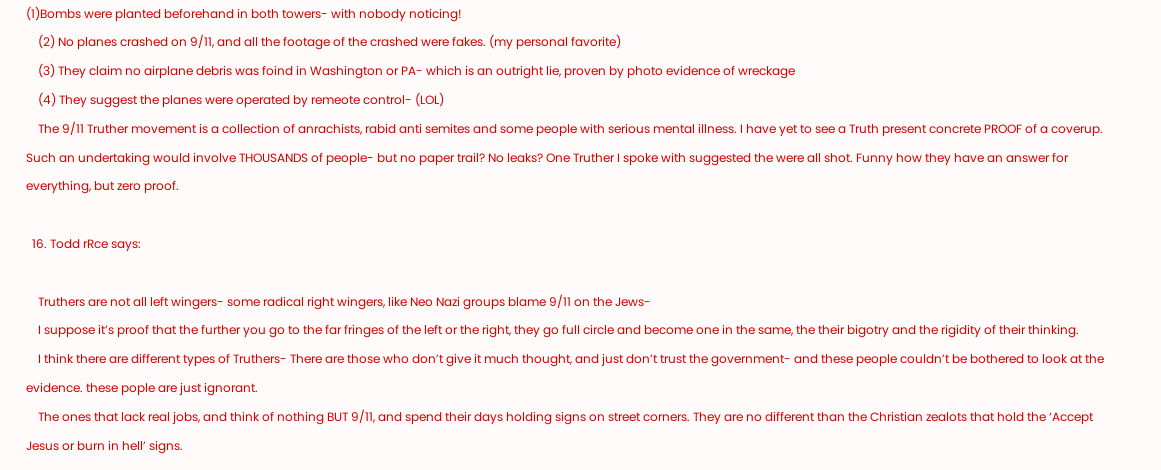(1)Bombs were planted beforehand in both towers- with nobody noticing!
    (2) No planes crashed on 9/11, and all the footage of the crashed were fakes. (my personal favorite)
    (3) They claim no airplane debris was foind in Washington or PA- which is an outright lie, proven by photo evidence of wreckage
    (4) They suggest the planes were operated by remeote control- (LOL)
    The 9/11 Truther movement is a collection of anrachists, rabid anti semites and some people with serious mental illness. I have yet to see a Truth present concrete PROOF of a coverup. Such an undertaking would involve THOUSANDS of people- but no paper trail? No leaks? One Truther I spoke with suggested the were all shot. Funny how they have an answer for everything, but zero proof.

  16. Todd rRce says:

    Truthers are not all left wingers- some radical right wingers, like Neo Nazi groups blame 9/11 on the Jews-
    I suppose it’s proof that the further you go to the far fringes of the left or the right, they go full circle and become one in the same, the their bigotry and the rigidity of their thinking.
    I think there are different types of Truthers- There are those who don’t give it much thought, and just don’t trust the government- and these people couldn’t be bothered to look at the evidence. these pople are just ignorant.
    The ones that lack real jobs, and think of nothing BUT 9/11, and spend their days holding signs on street corners. They are no different than the Christian zealots that hold the ‘Accept Jesus or burn in hell’ signs.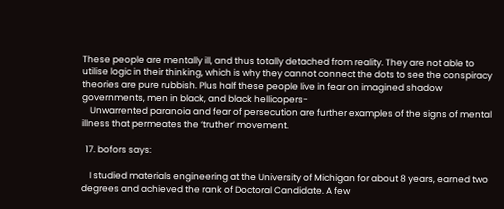These people are mentally ill, and thus totally detached from reality. They are not able to utilise logic in their thinking, which is why they cannot connect the dots to see the conspiracy theories are pure rubbish. Plus half these people live in fear on imagined shadow governments, men in black, and black hellicopers-
    Unwarrented paranoia and fear of persecution are further examples of the signs of mental illness that permeates the ‘truther’ movement.

  17. bofors says:

    I studied materials engineering at the University of Michigan for about 8 years, earned two degrees and achieved the rank of Doctoral Candidate. A few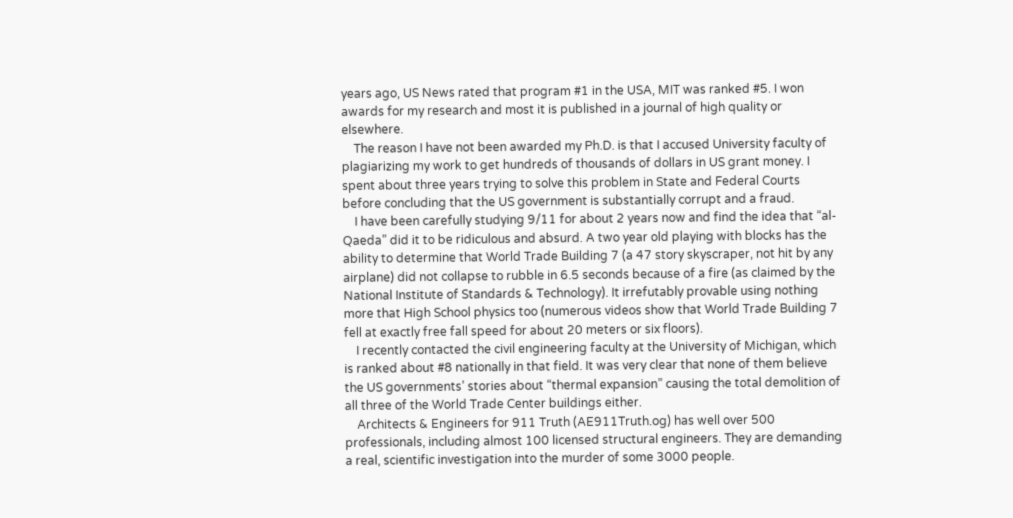years ago, US News rated that program #1 in the USA, MIT was ranked #5. I won awards for my research and most it is published in a journal of high quality or elsewhere.
    The reason I have not been awarded my Ph.D. is that I accused University faculty of plagiarizing my work to get hundreds of thousands of dollars in US grant money. I spent about three years trying to solve this problem in State and Federal Courts before concluding that the US government is substantially corrupt and a fraud.
    I have been carefully studying 9/11 for about 2 years now and find the idea that “al-Qaeda” did it to be ridiculous and absurd. A two year old playing with blocks has the ability to determine that World Trade Building 7 (a 47 story skyscraper, not hit by any airplane) did not collapse to rubble in 6.5 seconds because of a fire (as claimed by the National Institute of Standards & Technology). It irrefutably provable using nothing more that High School physics too (numerous videos show that World Trade Building 7 fell at exactly free fall speed for about 20 meters or six floors).
    I recently contacted the civil engineering faculty at the University of Michigan, which is ranked about #8 nationally in that field. It was very clear that none of them believe the US governments’ stories about “thermal expansion” causing the total demolition of all three of the World Trade Center buildings either.
    Architects & Engineers for 911 Truth (AE911Truth.og) has well over 500 professionals, including almost 100 licensed structural engineers. They are demanding a real, scientific investigation into the murder of some 3000 people.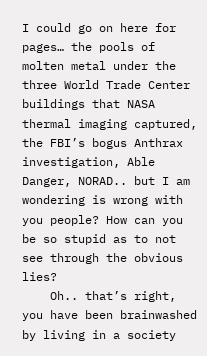I could go on here for pages… the pools of molten metal under the three World Trade Center buildings that NASA thermal imaging captured, the FBI’s bogus Anthrax investigation, Able Danger, NORAD.. but I am wondering is wrong with you people? How can you be so stupid as to not see through the obvious lies?
    Oh.. that’s right, you have been brainwashed by living in a society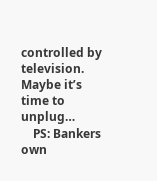controlled by television. Maybe it’s time to unplug…
    PS: Bankers own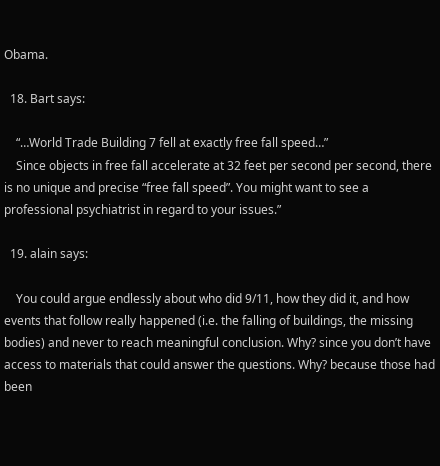Obama.

  18. Bart says:

    “…World Trade Building 7 fell at exactly free fall speed…”
    Since objects in free fall accelerate at 32 feet per second per second, there is no unique and precise “free fall speed”. You might want to see a professional psychiatrist in regard to your issues.”

  19. alain says:

    You could argue endlessly about who did 9/11, how they did it, and how events that follow really happened (i.e. the falling of buildings, the missing bodies) and never to reach meaningful conclusion. Why? since you don’t have access to materials that could answer the questions. Why? because those had been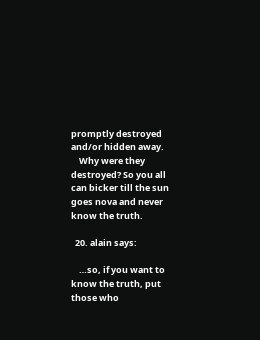promptly destroyed and/or hidden away.
    Why were they destroyed? So you all can bicker till the sun goes nova and never know the truth.

  20. alain says:

    …so, if you want to know the truth, put those who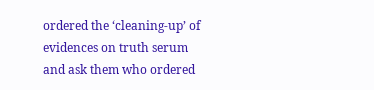ordered the ‘cleaning-up’ of evidences on truth serum and ask them who ordered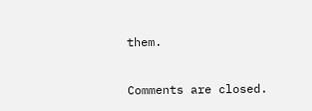them.

Comments are closed.